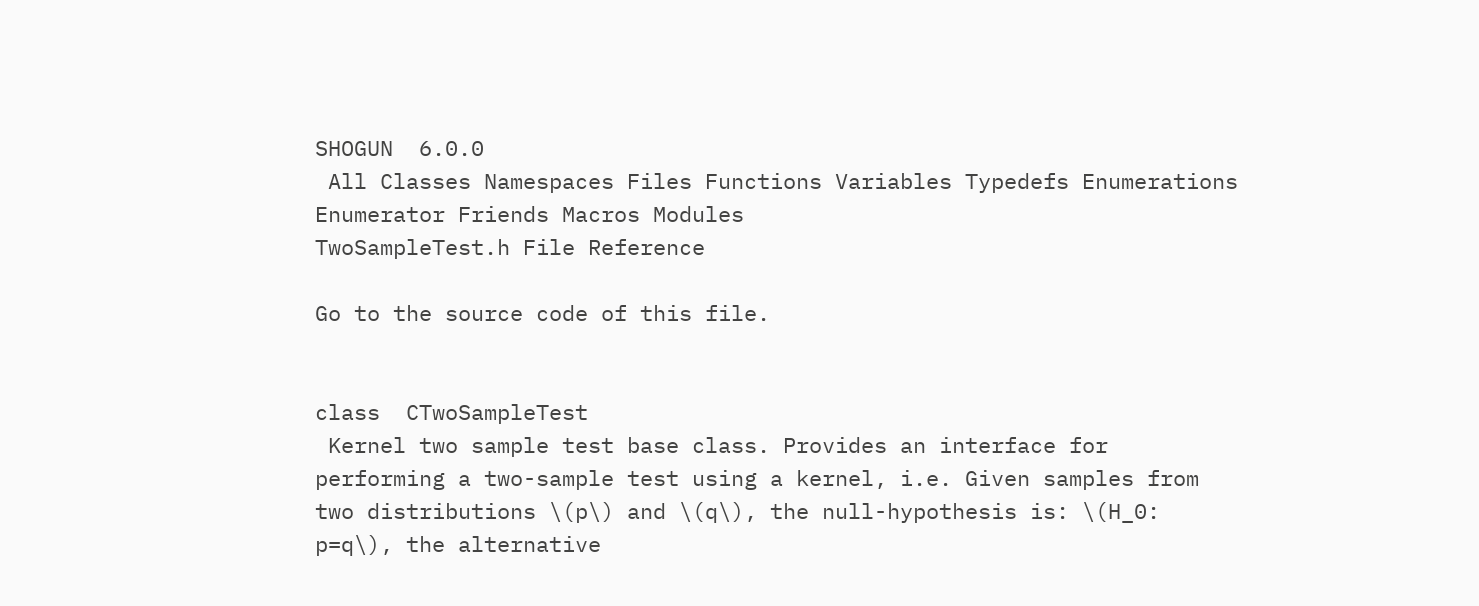SHOGUN  6.0.0
 All Classes Namespaces Files Functions Variables Typedefs Enumerations Enumerator Friends Macros Modules
TwoSampleTest.h File Reference

Go to the source code of this file.


class  CTwoSampleTest
 Kernel two sample test base class. Provides an interface for performing a two-sample test using a kernel, i.e. Given samples from two distributions \(p\) and \(q\), the null-hypothesis is: \(H_0: p=q\), the alternative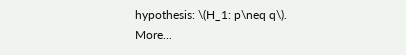hypothesis: \(H_1: p\neq q\). More...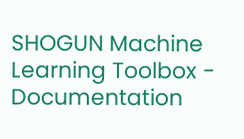SHOGUN Machine Learning Toolbox - Documentation